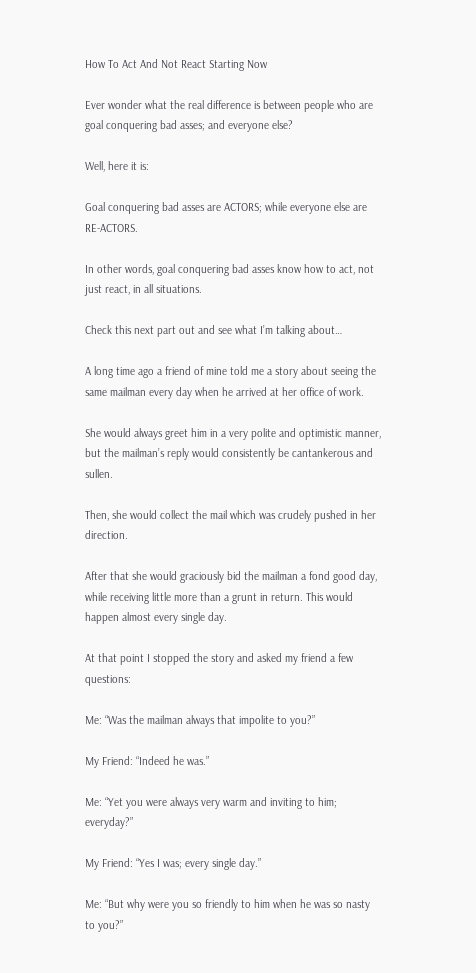How To Act And Not React Starting Now

Ever wonder what the real difference is between people who are goal conquering bad asses; and everyone else?

Well, here it is:

Goal conquering bad asses are ACTORS; while everyone else are RE-ACTORS.

In other words, goal conquering bad asses know how to act, not just react, in all situations.

Check this next part out and see what I’m talking about…

A long time ago a friend of mine told me a story about seeing the same mailman every day when he arrived at her office of work.

She would always greet him in a very polite and optimistic manner, but the mailman’s reply would consistently be cantankerous and sullen.

Then, she would collect the mail which was crudely pushed in her direction.

After that she would graciously bid the mailman a fond good day, while receiving little more than a grunt in return. This would happen almost every single day.

At that point I stopped the story and asked my friend a few questions:

Me: “Was the mailman always that impolite to you?”

My Friend: “Indeed he was.”

Me: “Yet you were always very warm and inviting to him; everyday?”

My Friend: “Yes I was; every single day.”

Me: “But why were you so friendly to him when he was so nasty to you?”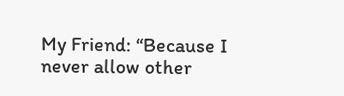My Friend: “Because I never allow other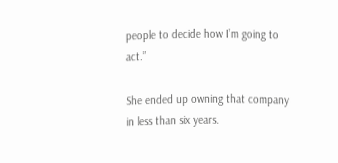people to decide how I’m going to act.”

She ended up owning that company in less than six years.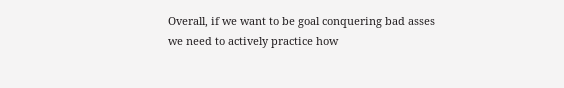Overall, if we want to be goal conquering bad asses we need to actively practice how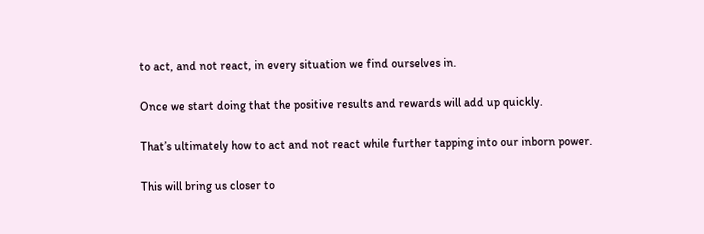to act, and not react, in every situation we find ourselves in.

Once we start doing that the positive results and rewards will add up quickly.

That’s ultimately how to act and not react while further tapping into our inborn power.

This will bring us closer to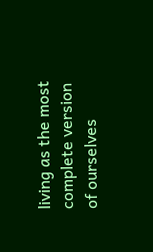living as the most complete version of ourselves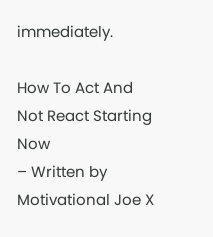immediately.

How To Act And Not React Starting Now
– Written by Motivational Joe X